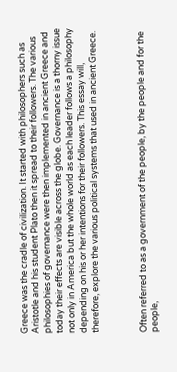Greece was the cradle of civilization. It started with philosophers such as Aristotle and his student Plato then it spread to their followers. The various philosophies of governance were then implemented in ancient Greece and today their effects are visible across the globe. Governance is a thorny issue not only in America but the whole world as each leader follows a philosophy depending on his or her intentions for their followers. This essay will, therefore, explore the various political systems that used in ancient Greece.



Often referred to as a government of the people, by the people and for the people,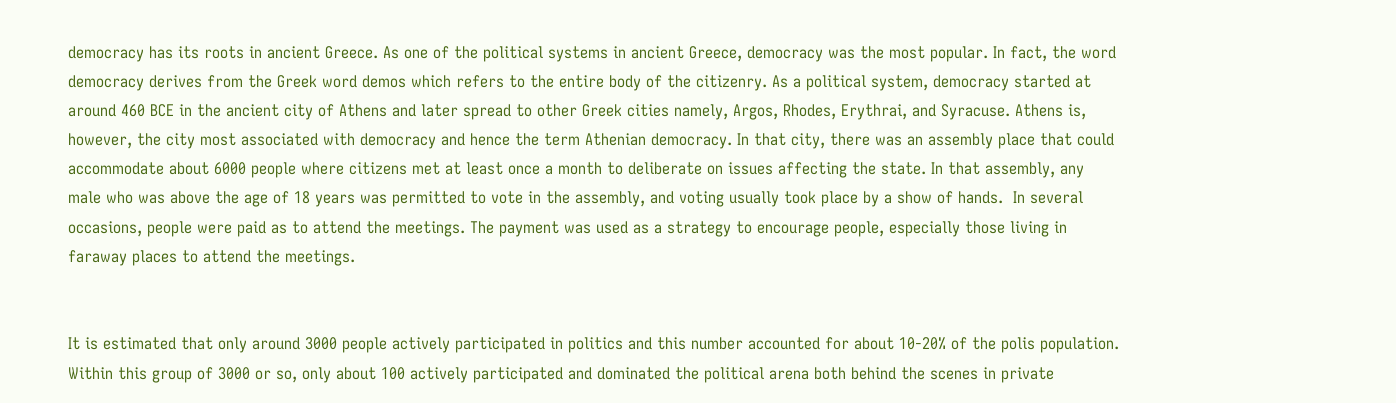democracy has its roots in ancient Greece. As one of the political systems in ancient Greece, democracy was the most popular. In fact, the word democracy derives from the Greek word demos which refers to the entire body of the citizenry. As a political system, democracy started at around 460 BCE in the ancient city of Athens and later spread to other Greek cities namely, Argos, Rhodes, Erythrai, and Syracuse. Athens is, however, the city most associated with democracy and hence the term Athenian democracy. In that city, there was an assembly place that could accommodate about 6000 people where citizens met at least once a month to deliberate on issues affecting the state. In that assembly, any male who was above the age of 18 years was permitted to vote in the assembly, and voting usually took place by a show of hands.  In several occasions, people were paid as to attend the meetings. The payment was used as a strategy to encourage people, especially those living in faraway places to attend the meetings.


It is estimated that only around 3000 people actively participated in politics and this number accounted for about 10-20% of the polis population. Within this group of 3000 or so, only about 100 actively participated and dominated the political arena both behind the scenes in private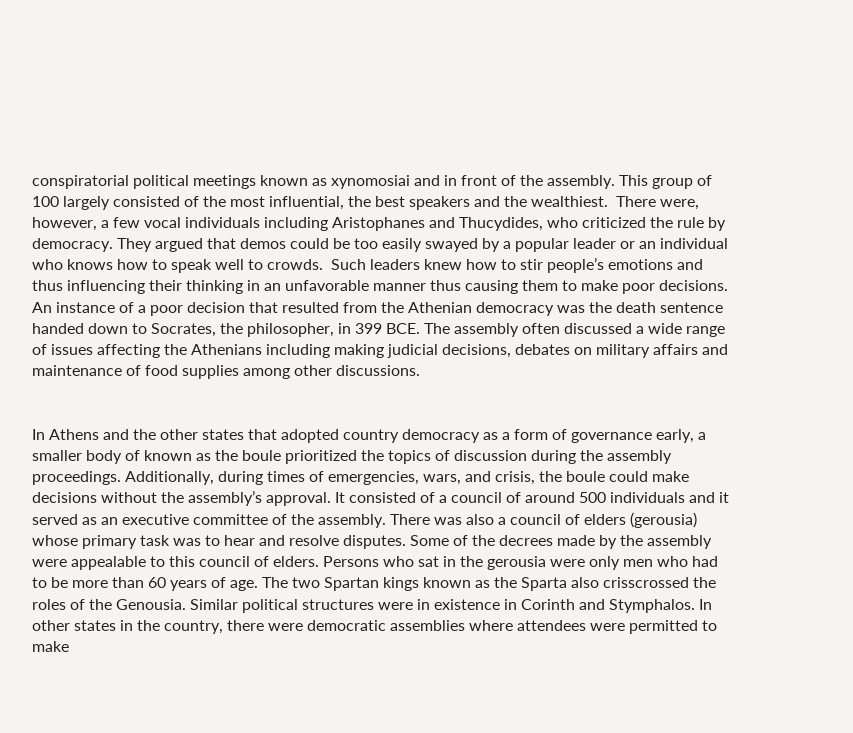conspiratorial political meetings known as xynomosiai and in front of the assembly. This group of 100 largely consisted of the most influential, the best speakers and the wealthiest.  There were, however, a few vocal individuals including Aristophanes and Thucydides, who criticized the rule by democracy. They argued that demos could be too easily swayed by a popular leader or an individual who knows how to speak well to crowds.  Such leaders knew how to stir people’s emotions and thus influencing their thinking in an unfavorable manner thus causing them to make poor decisions. An instance of a poor decision that resulted from the Athenian democracy was the death sentence handed down to Socrates, the philosopher, in 399 BCE. The assembly often discussed a wide range of issues affecting the Athenians including making judicial decisions, debates on military affairs and maintenance of food supplies among other discussions.


In Athens and the other states that adopted country democracy as a form of governance early, a smaller body of known as the boule prioritized the topics of discussion during the assembly proceedings. Additionally, during times of emergencies, wars, and crisis, the boule could make decisions without the assembly’s approval. It consisted of a council of around 500 individuals and it served as an executive committee of the assembly. There was also a council of elders (gerousia) whose primary task was to hear and resolve disputes. Some of the decrees made by the assembly were appealable to this council of elders. Persons who sat in the gerousia were only men who had to be more than 60 years of age. The two Spartan kings known as the Sparta also crisscrossed the roles of the Genousia. Similar political structures were in existence in Corinth and Stymphalos. In other states in the country, there were democratic assemblies where attendees were permitted to make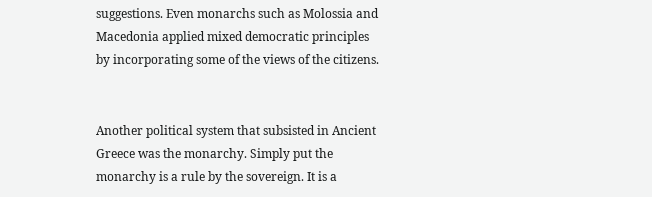suggestions. Even monarchs such as Molossia and Macedonia applied mixed democratic principles by incorporating some of the views of the citizens.


Another political system that subsisted in Ancient Greece was the monarchy. Simply put the monarchy is a rule by the sovereign. It is a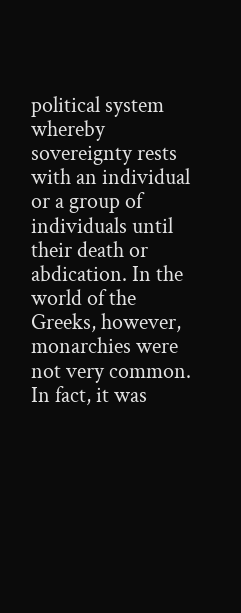political system whereby sovereignty rests with an individual or a group of individuals until their death or abdication. In the world of the Greeks, however, monarchies were not very common. In fact, it was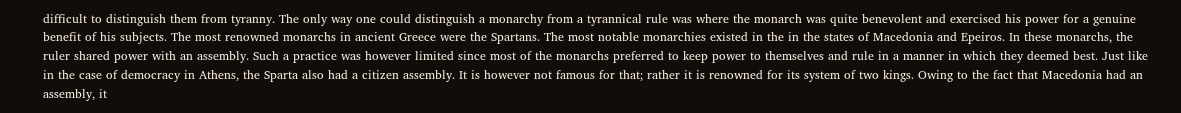difficult to distinguish them from tyranny. The only way one could distinguish a monarchy from a tyrannical rule was where the monarch was quite benevolent and exercised his power for a genuine benefit of his subjects. The most renowned monarchs in ancient Greece were the Spartans. The most notable monarchies existed in the in the states of Macedonia and Epeiros. In these monarchs, the ruler shared power with an assembly. Such a practice was however limited since most of the monarchs preferred to keep power to themselves and rule in a manner in which they deemed best. Just like in the case of democracy in Athens, the Sparta also had a citizen assembly. It is however not famous for that; rather it is renowned for its system of two kings. Owing to the fact that Macedonia had an assembly, it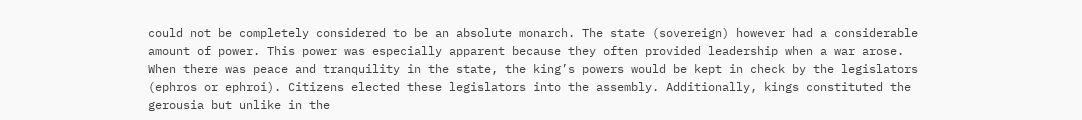could not be completely considered to be an absolute monarch. The state (sovereign) however had a considerable amount of power. This power was especially apparent because they often provided leadership when a war arose. When there was peace and tranquility in the state, the king’s powers would be kept in check by the legislators (ephros or ephroi). Citizens elected these legislators into the assembly. Additionally, kings constituted the gerousia but unlike in the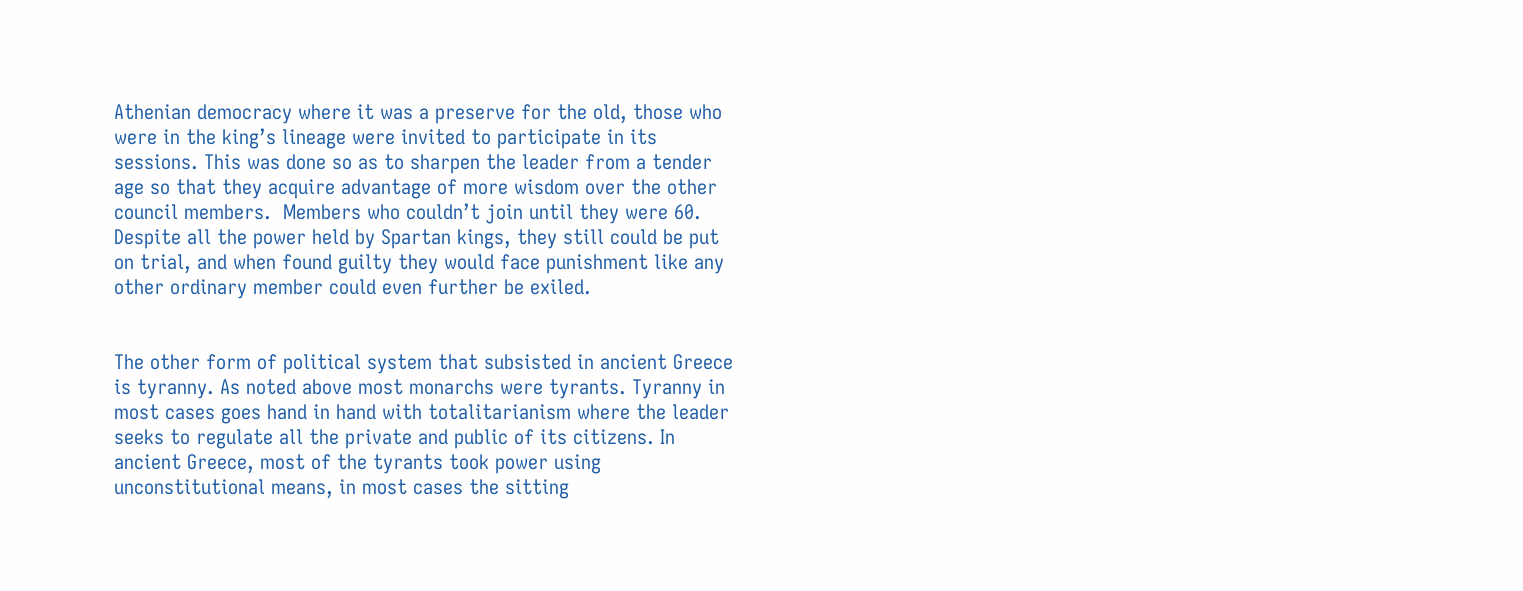Athenian democracy where it was a preserve for the old, those who were in the king’s lineage were invited to participate in its sessions. This was done so as to sharpen the leader from a tender age so that they acquire advantage of more wisdom over the other council members.  Members who couldn’t join until they were 60. Despite all the power held by Spartan kings, they still could be put on trial, and when found guilty they would face punishment like any other ordinary member could even further be exiled.


The other form of political system that subsisted in ancient Greece is tyranny. As noted above most monarchs were tyrants. Tyranny in most cases goes hand in hand with totalitarianism where the leader seeks to regulate all the private and public of its citizens. In ancient Greece, most of the tyrants took power using unconstitutional means, in most cases the sitting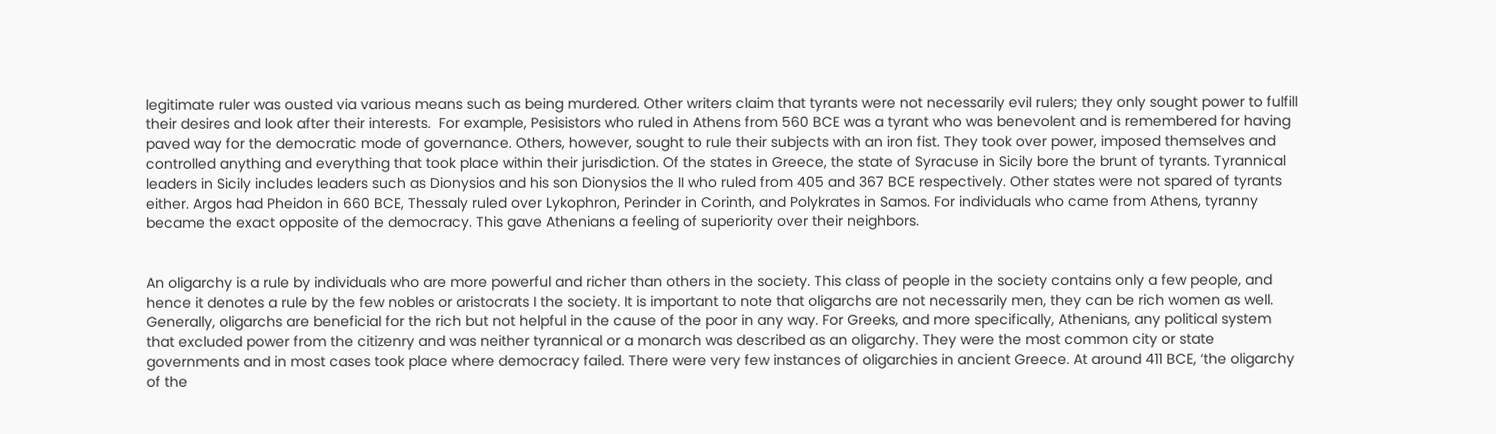legitimate ruler was ousted via various means such as being murdered. Other writers claim that tyrants were not necessarily evil rulers; they only sought power to fulfill their desires and look after their interests.  For example, Pesisistors who ruled in Athens from 560 BCE was a tyrant who was benevolent and is remembered for having paved way for the democratic mode of governance. Others, however, sought to rule their subjects with an iron fist. They took over power, imposed themselves and controlled anything and everything that took place within their jurisdiction. Of the states in Greece, the state of Syracuse in Sicily bore the brunt of tyrants. Tyrannical leaders in Sicily includes leaders such as Dionysios and his son Dionysios the II who ruled from 405 and 367 BCE respectively. Other states were not spared of tyrants either. Argos had Pheidon in 660 BCE, Thessaly ruled over Lykophron, Perinder in Corinth, and Polykrates in Samos. For individuals who came from Athens, tyranny became the exact opposite of the democracy. This gave Athenians a feeling of superiority over their neighbors.


An oligarchy is a rule by individuals who are more powerful and richer than others in the society. This class of people in the society contains only a few people, and hence it denotes a rule by the few nobles or aristocrats I the society. It is important to note that oligarchs are not necessarily men, they can be rich women as well. Generally, oligarchs are beneficial for the rich but not helpful in the cause of the poor in any way. For Greeks, and more specifically, Athenians, any political system that excluded power from the citizenry and was neither tyrannical or a monarch was described as an oligarchy. They were the most common city or state governments and in most cases took place where democracy failed. There were very few instances of oligarchies in ancient Greece. At around 411 BCE, ‘the oligarchy of the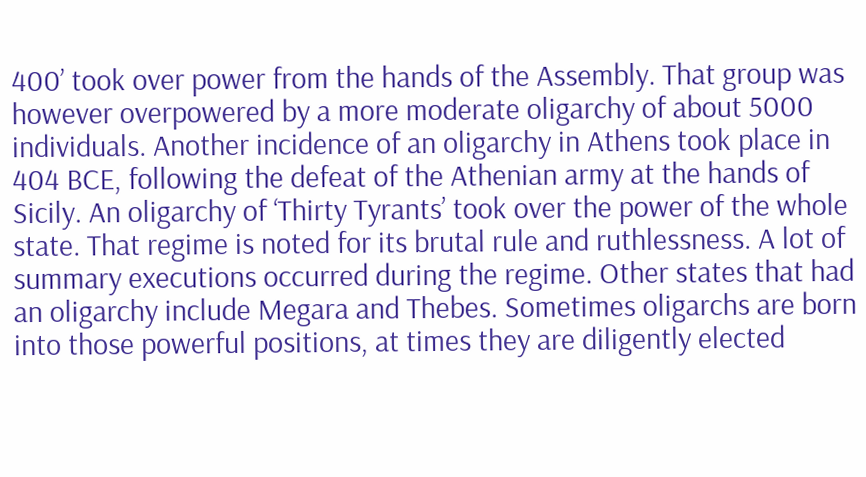400’ took over power from the hands of the Assembly. That group was however overpowered by a more moderate oligarchy of about 5000 individuals. Another incidence of an oligarchy in Athens took place in 404 BCE, following the defeat of the Athenian army at the hands of Sicily. An oligarchy of ‘Thirty Tyrants’ took over the power of the whole state. That regime is noted for its brutal rule and ruthlessness. A lot of summary executions occurred during the regime. Other states that had an oligarchy include Megara and Thebes. Sometimes oligarchs are born into those powerful positions, at times they are diligently elected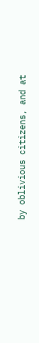by oblivious citizens, and at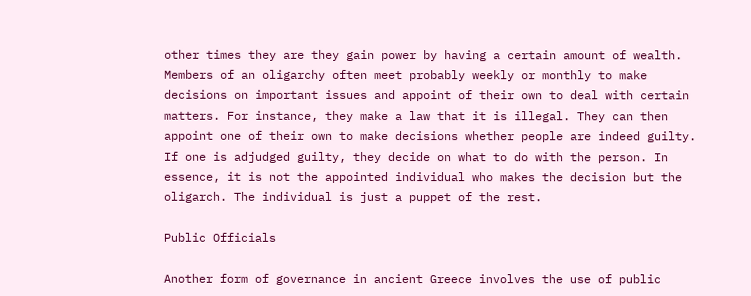other times they are they gain power by having a certain amount of wealth. Members of an oligarchy often meet probably weekly or monthly to make decisions on important issues and appoint of their own to deal with certain matters. For instance, they make a law that it is illegal. They can then appoint one of their own to make decisions whether people are indeed guilty. If one is adjudged guilty, they decide on what to do with the person. In essence, it is not the appointed individual who makes the decision but the oligarch. The individual is just a puppet of the rest.

Public Officials

Another form of governance in ancient Greece involves the use of public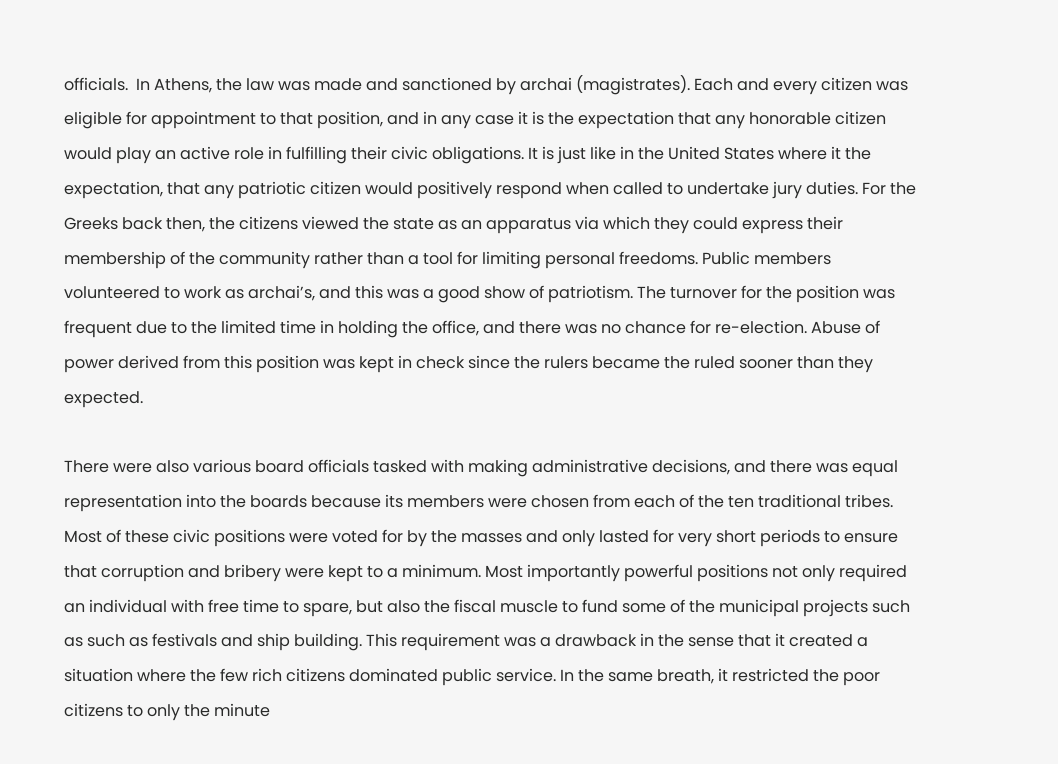officials.  In Athens, the law was made and sanctioned by archai (magistrates). Each and every citizen was eligible for appointment to that position, and in any case it is the expectation that any honorable citizen would play an active role in fulfilling their civic obligations. It is just like in the United States where it the expectation, that any patriotic citizen would positively respond when called to undertake jury duties. For the Greeks back then, the citizens viewed the state as an apparatus via which they could express their membership of the community rather than a tool for limiting personal freedoms. Public members volunteered to work as archai’s, and this was a good show of patriotism. The turnover for the position was frequent due to the limited time in holding the office, and there was no chance for re-election. Abuse of power derived from this position was kept in check since the rulers became the ruled sooner than they expected.

There were also various board officials tasked with making administrative decisions, and there was equal representation into the boards because its members were chosen from each of the ten traditional tribes. Most of these civic positions were voted for by the masses and only lasted for very short periods to ensure that corruption and bribery were kept to a minimum. Most importantly powerful positions not only required an individual with free time to spare, but also the fiscal muscle to fund some of the municipal projects such as such as festivals and ship building. This requirement was a drawback in the sense that it created a situation where the few rich citizens dominated public service. In the same breath, it restricted the poor citizens to only the minute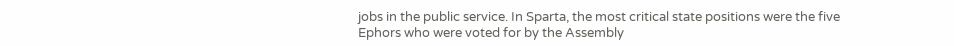jobs in the public service. In Sparta, the most critical state positions were the five Ephors who were voted for by the Assembly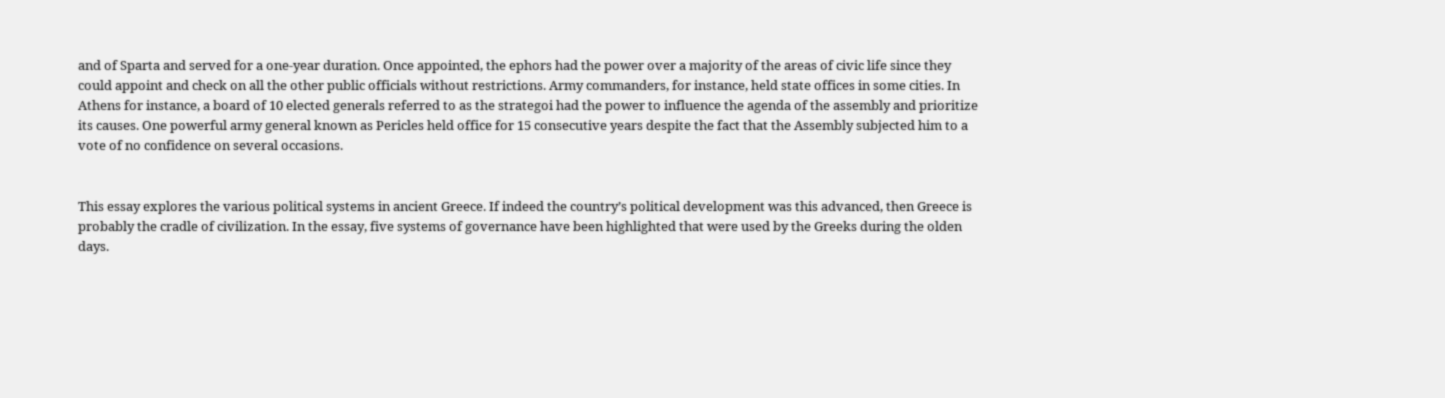and of Sparta and served for a one-year duration. Once appointed, the ephors had the power over a majority of the areas of civic life since they could appoint and check on all the other public officials without restrictions. Army commanders, for instance, held state offices in some cities. In Athens for instance, a board of 10 elected generals referred to as the strategoi had the power to influence the agenda of the assembly and prioritize its causes. One powerful army general known as Pericles held office for 15 consecutive years despite the fact that the Assembly subjected him to a vote of no confidence on several occasions.


This essay explores the various political systems in ancient Greece. If indeed the country’s political development was this advanced, then Greece is probably the cradle of civilization. In the essay, five systems of governance have been highlighted that were used by the Greeks during the olden days.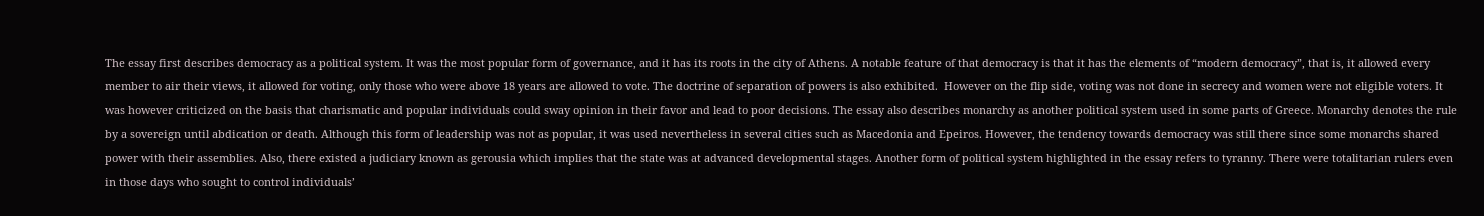The essay first describes democracy as a political system. It was the most popular form of governance, and it has its roots in the city of Athens. A notable feature of that democracy is that it has the elements of “modern democracy”, that is, it allowed every member to air their views, it allowed for voting, only those who were above 18 years are allowed to vote. The doctrine of separation of powers is also exhibited.  However on the flip side, voting was not done in secrecy and women were not eligible voters. It was however criticized on the basis that charismatic and popular individuals could sway opinion in their favor and lead to poor decisions. The essay also describes monarchy as another political system used in some parts of Greece. Monarchy denotes the rule by a sovereign until abdication or death. Although this form of leadership was not as popular, it was used nevertheless in several cities such as Macedonia and Epeiros. However, the tendency towards democracy was still there since some monarchs shared power with their assemblies. Also, there existed a judiciary known as gerousia which implies that the state was at advanced developmental stages. Another form of political system highlighted in the essay refers to tyranny. There were totalitarian rulers even in those days who sought to control individuals’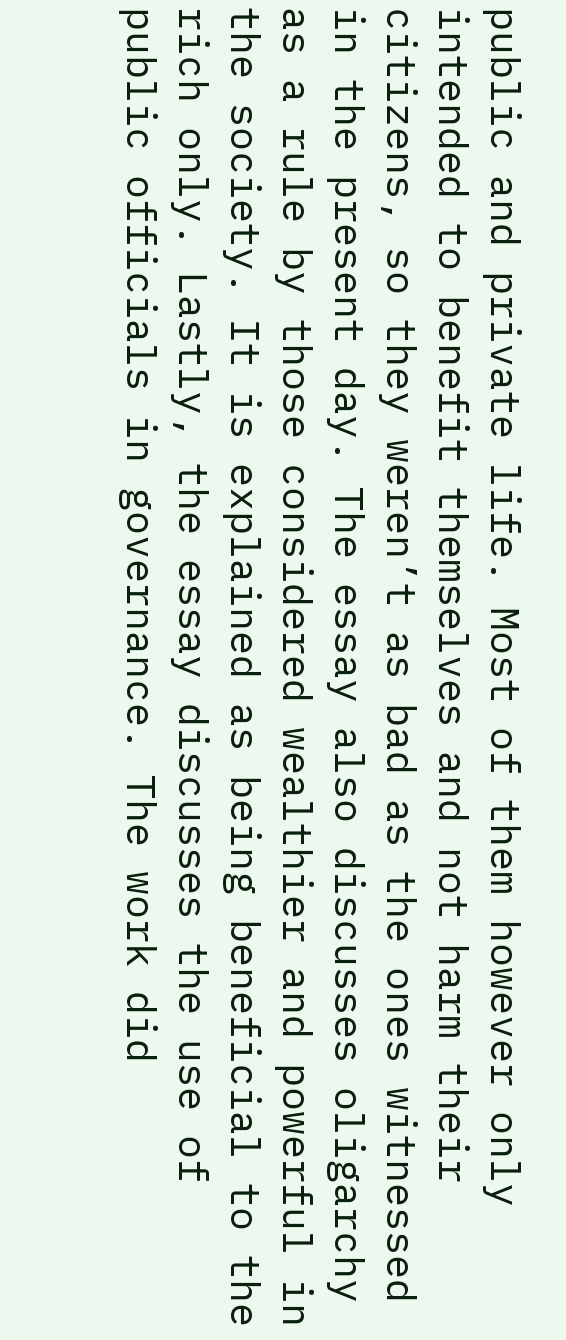public and private life. Most of them however only intended to benefit themselves and not harm their citizens, so they weren’t as bad as the ones witnessed in the present day. The essay also discusses oligarchy as a rule by those considered wealthier and powerful in the society. It is explained as being beneficial to the rich only. Lastly, the essay discusses the use of public officials in governance. The work did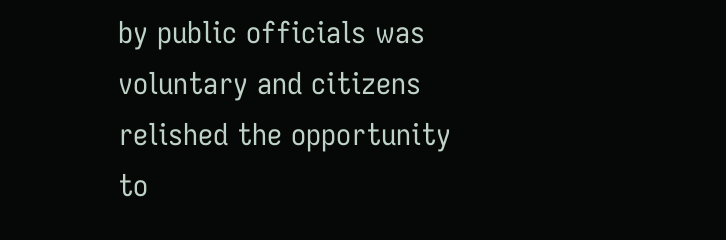by public officials was voluntary and citizens relished the opportunity to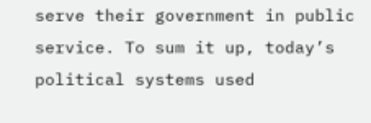serve their government in public service. To sum it up, today’s political systems used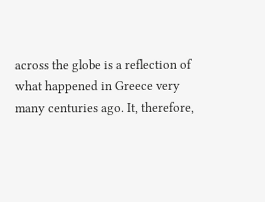across the globe is a reflection of what happened in Greece very many centuries ago. It, therefore,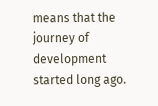means that the journey of development started long ago.